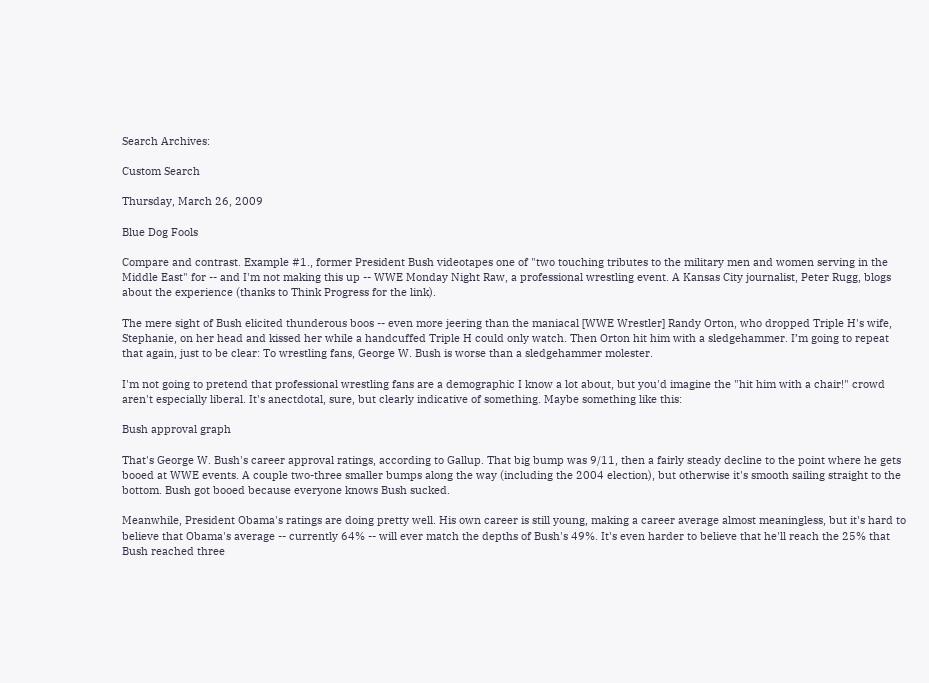Search Archives:

Custom Search

Thursday, March 26, 2009

Blue Dog Fools

Compare and contrast. Example #1., former President Bush videotapes one of "two touching tributes to the military men and women serving in the Middle East" for -- and I'm not making this up -- WWE Monday Night Raw, a professional wrestling event. A Kansas City journalist, Peter Rugg, blogs about the experience (thanks to Think Progress for the link).

The mere sight of Bush elicited thunderous boos -- even more jeering than the maniacal [WWE Wrestler] Randy Orton, who dropped Triple H's wife, Stephanie, on her head and kissed her while a handcuffed Triple H could only watch. Then Orton hit him with a sledgehammer. I’m going to repeat that again, just to be clear: To wrestling fans, George W. Bush is worse than a sledgehammer molester.

I'm not going to pretend that professional wrestling fans are a demographic I know a lot about, but you'd imagine the "hit him with a chair!" crowd aren't especially liberal. It's anectdotal, sure, but clearly indicative of something. Maybe something like this:

Bush approval graph

That's George W. Bush's career approval ratings, according to Gallup. That big bump was 9/11, then a fairly steady decline to the point where he gets booed at WWE events. A couple two-three smaller bumps along the way (including the 2004 election), but otherwise it's smooth sailing straight to the bottom. Bush got booed because everyone knows Bush sucked.

Meanwhile, President Obama's ratings are doing pretty well. His own career is still young, making a career average almost meaningless, but it's hard to believe that Obama's average -- currently 64% -- will ever match the depths of Bush's 49%. It's even harder to believe that he'll reach the 25% that Bush reached three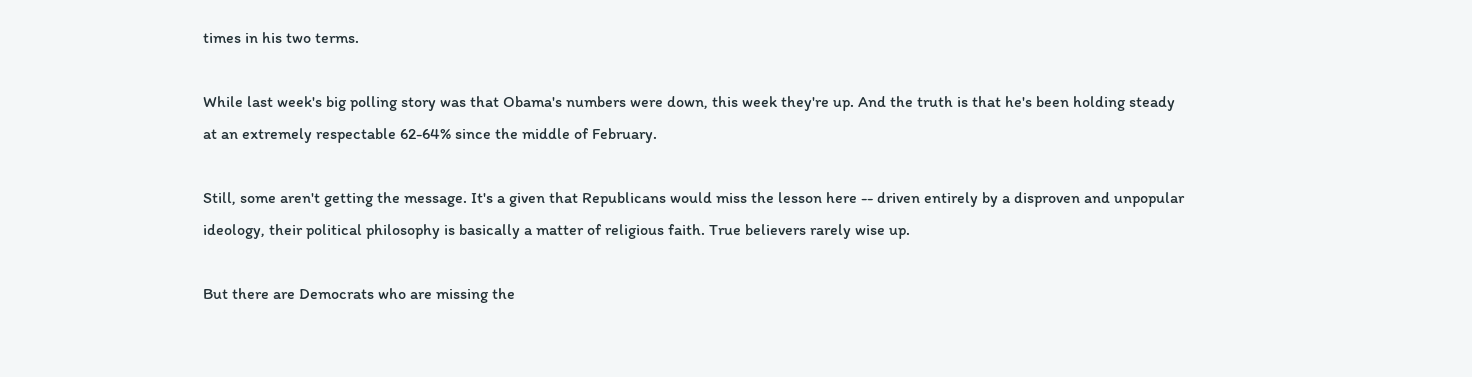times in his two terms.

While last week's big polling story was that Obama's numbers were down, this week they're up. And the truth is that he's been holding steady at an extremely respectable 62-64% since the middle of February.

Still, some aren't getting the message. It's a given that Republicans would miss the lesson here -- driven entirely by a disproven and unpopular ideology, their political philosophy is basically a matter of religious faith. True believers rarely wise up.

But there are Democrats who are missing the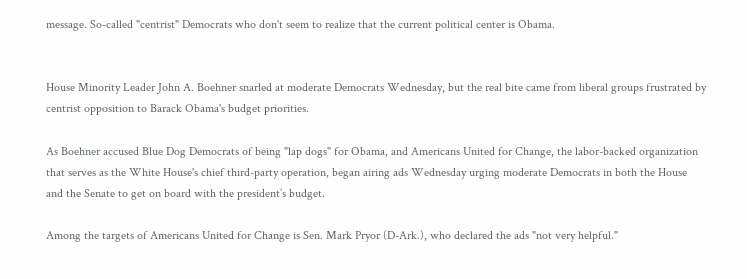message. So-called "centrist" Democrats who don't seem to realize that the current political center is Obama.


House Minority Leader John A. Boehner snarled at moderate Democrats Wednesday, but the real bite came from liberal groups frustrated by centrist opposition to Barack Obama's budget priorities.

As Boehner accused Blue Dog Democrats of being "lap dogs" for Obama, and Americans United for Change, the labor-backed organization that serves as the White House's chief third-party operation, began airing ads Wednesday urging moderate Democrats in both the House and the Senate to get on board with the president’s budget.

Among the targets of Americans United for Change is Sen. Mark Pryor (D-Ark.), who declared the ads "not very helpful."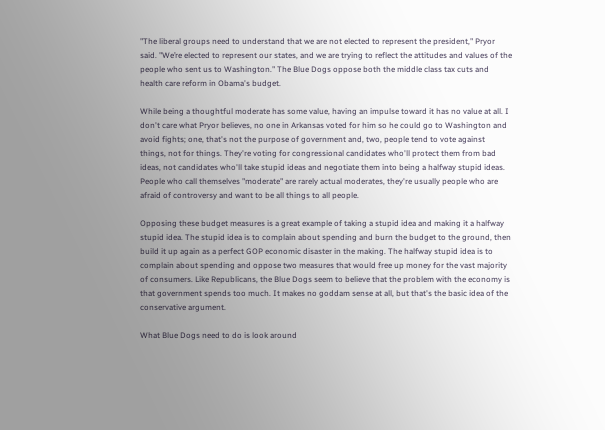"The liberal groups need to understand that we are not elected to represent the president," Pryor said. "We’re elected to represent our states, and we are trying to reflect the attitudes and values of the people who sent us to Washington." The Blue Dogs oppose both the middle class tax cuts and health care reform in Obama's budget.

While being a thoughtful moderate has some value, having an impulse toward it has no value at all. I don't care what Pryor believes, no one in Arkansas voted for him so he could go to Washington and avoid fights; one, that's not the purpose of government and, two, people tend to vote against things, not for things. They're voting for congressional candidates who'll protect them from bad ideas, not candidates who'll take stupid ideas and negotiate them into being a halfway stupid ideas. People who call themselves "moderate" are rarely actual moderates, they're usually people who are afraid of controversy and want to be all things to all people.

Opposing these budget measures is a great example of taking a stupid idea and making it a halfway stupid idea. The stupid idea is to complain about spending and burn the budget to the ground, then build it up again as a perfect GOP economic disaster in the making. The halfway stupid idea is to complain about spending and oppose two measures that would free up money for the vast majority of consumers. Like Republicans, the Blue Dogs seem to believe that the problem with the economy is that government spends too much. It makes no goddam sense at all, but that's the basic idea of the conservative argument.

What Blue Dogs need to do is look around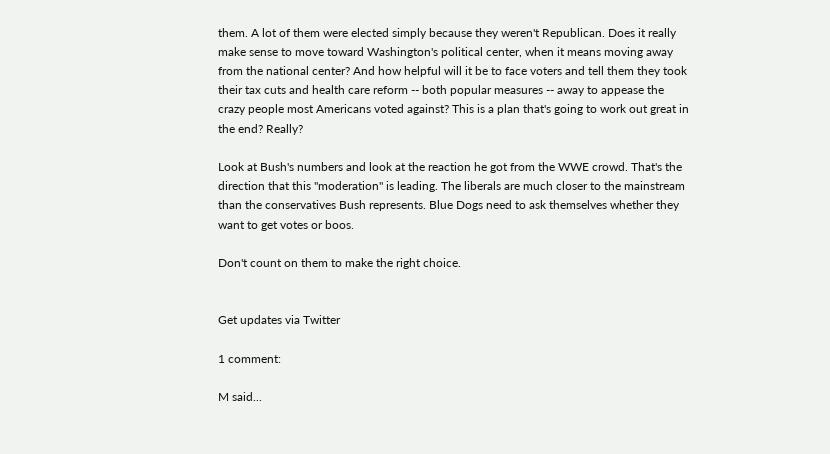them. A lot of them were elected simply because they weren't Republican. Does it really make sense to move toward Washington's political center, when it means moving away from the national center? And how helpful will it be to face voters and tell them they took their tax cuts and health care reform -- both popular measures -- away to appease the crazy people most Americans voted against? This is a plan that's going to work out great in the end? Really?

Look at Bush's numbers and look at the reaction he got from the WWE crowd. That's the direction that this "moderation" is leading. The liberals are much closer to the mainstream than the conservatives Bush represents. Blue Dogs need to ask themselves whether they want to get votes or boos.

Don't count on them to make the right choice.


Get updates via Twitter

1 comment:

M said...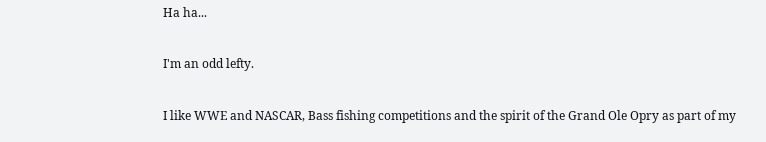Ha ha...

I'm an odd lefty.

I like WWE and NASCAR, Bass fishing competitions and the spirit of the Grand Ole Opry as part of my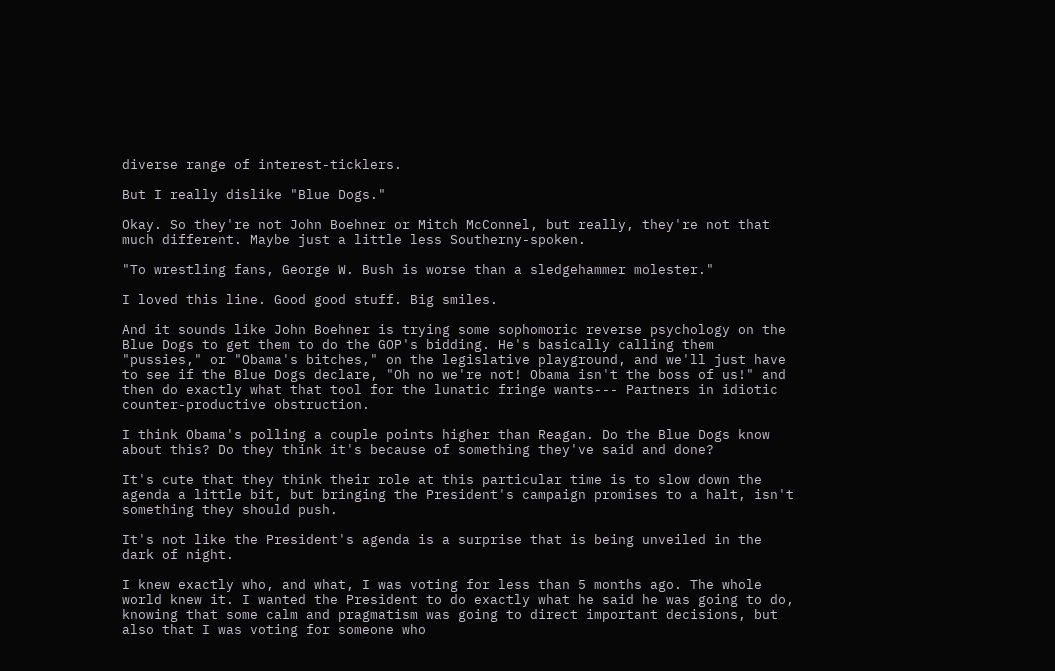diverse range of interest-ticklers.

But I really dislike "Blue Dogs."

Okay. So they're not John Boehner or Mitch McConnel, but really, they're not that much different. Maybe just a little less Southerny-spoken.

"To wrestling fans, George W. Bush is worse than a sledgehammer molester."

I loved this line. Good good stuff. Big smiles.

And it sounds like John Boehner is trying some sophomoric reverse psychology on the Blue Dogs to get them to do the GOP's bidding. He's basically calling them "pussies," or "Obama's bitches," on the legislative playground, and we'll just have to see if the Blue Dogs declare, "Oh no we're not! Obama isn't the boss of us!" and then do exactly what that tool for the lunatic fringe wants--- Partners in idiotic counter-productive obstruction.

I think Obama's polling a couple points higher than Reagan. Do the Blue Dogs know about this? Do they think it's because of something they've said and done?

It's cute that they think their role at this particular time is to slow down the agenda a little bit, but bringing the President's campaign promises to a halt, isn't something they should push.

It's not like the President's agenda is a surprise that is being unveiled in the dark of night.

I knew exactly who, and what, I was voting for less than 5 months ago. The whole world knew it. I wanted the President to do exactly what he said he was going to do, knowing that some calm and pragmatism was going to direct important decisions, but also that I was voting for someone who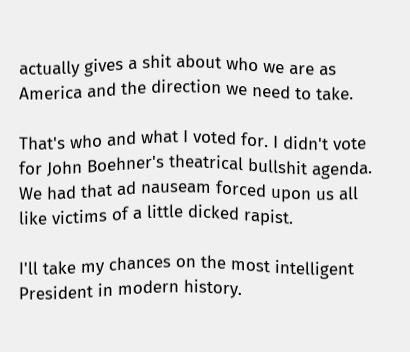actually gives a shit about who we are as America and the direction we need to take.

That's who and what I voted for. I didn't vote for John Boehner's theatrical bullshit agenda. We had that ad nauseam forced upon us all like victims of a little dicked rapist.

I'll take my chances on the most intelligent President in modern history.